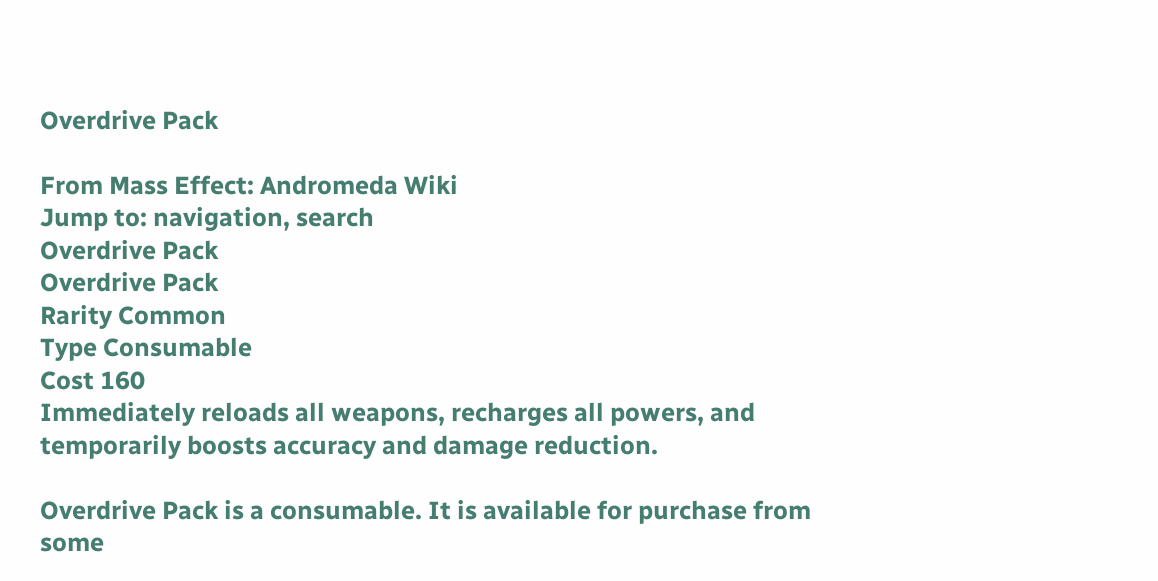Overdrive Pack

From Mass Effect: Andromeda Wiki
Jump to: navigation, search
Overdrive Pack
Overdrive Pack
Rarity Common
Type Consumable
Cost 160
Immediately reloads all weapons, recharges all powers, and temporarily boosts accuracy and damage reduction.

Overdrive Pack is a consumable. It is available for purchase from some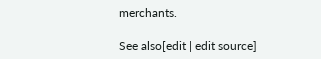merchants.

See also[edit | edit source]